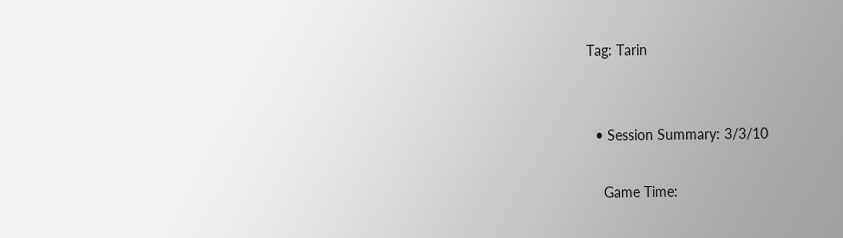Tag: Tarin


  • Session Summary: 3/3/10

    Game Time: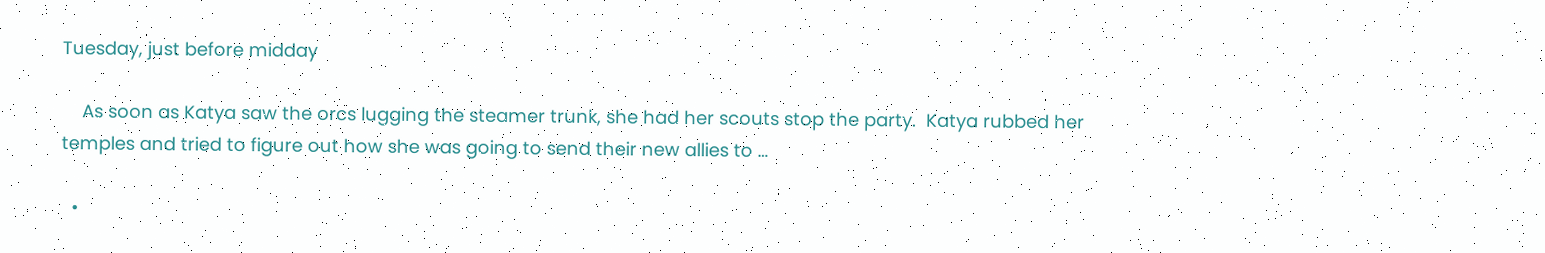Tuesday, just before midday

    As soon as Katya saw the orcs lugging the steamer trunk, she had her scouts stop the party.  Katya rubbed her temples and tried to figure out how she was going to send their new allies to …

  •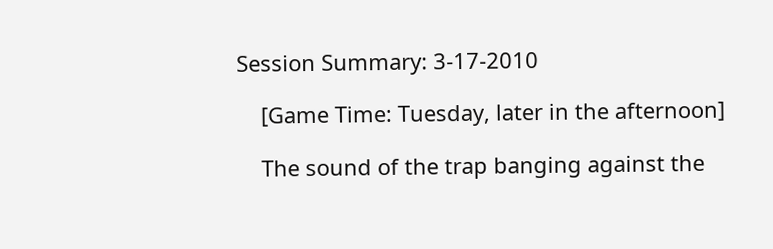Session Summary: 3-17-2010

    [Game Time: Tuesday, later in the afternoon]

    The sound of the trap banging against the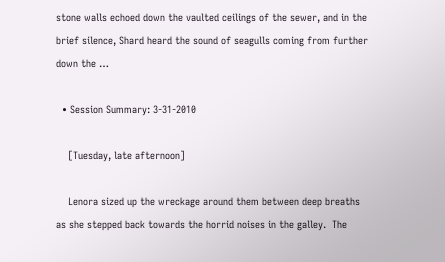stone walls echoed down the vaulted ceilings of the sewer, and in the brief silence, Shard heard the sound of seagulls coming from further down the …

  • Session Summary: 3-31-2010

    [Tuesday, late afternoon]

    Lenora sized up the wreckage around them between deep breaths as she stepped back towards the horrid noises in the galley.  The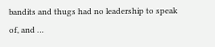bandits and thugs had no leadership to speak of, and …